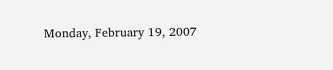Monday, February 19, 2007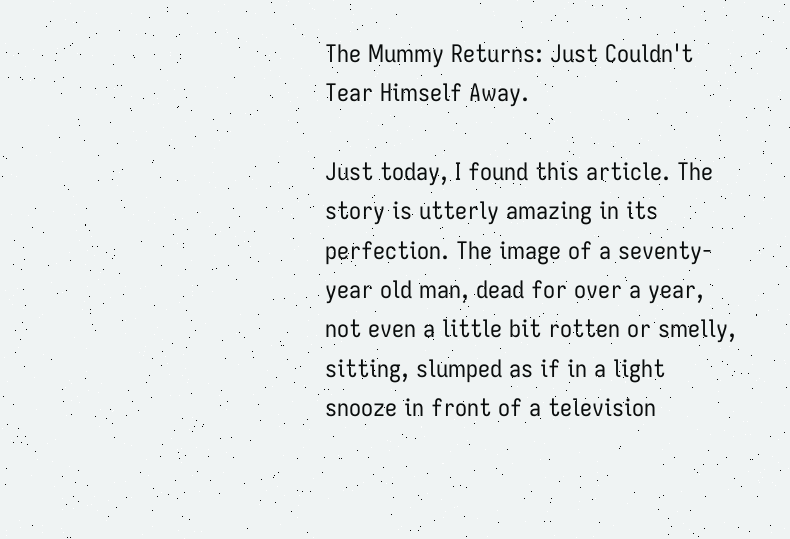The Mummy Returns: Just Couldn't Tear Himself Away.

Just today, I found this article. The story is utterly amazing in its perfection. The image of a seventy-year old man, dead for over a year, not even a little bit rotten or smelly, sitting, slumped as if in a light snooze in front of a television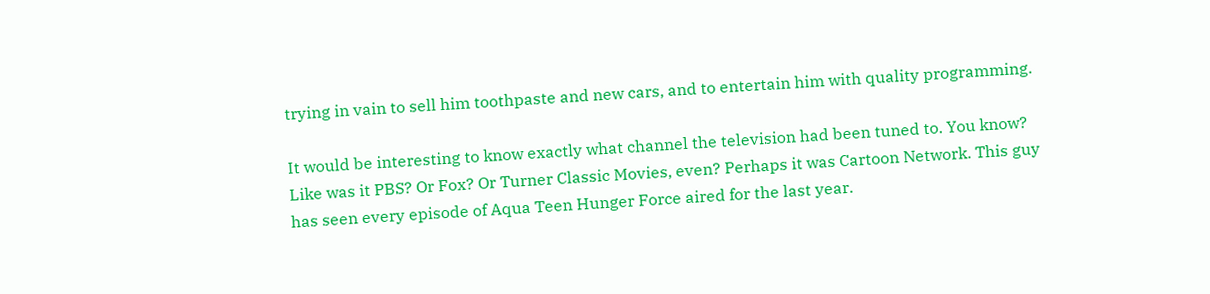trying in vain to sell him toothpaste and new cars, and to entertain him with quality programming.

It would be interesting to know exactly what channel the television had been tuned to. You know? Like was it PBS? Or Fox? Or Turner Classic Movies, even? Perhaps it was Cartoon Network. This guy has seen every episode of Aqua Teen Hunger Force aired for the last year.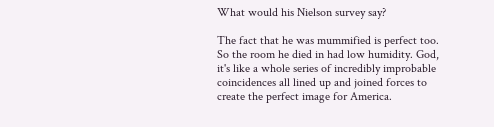What would his Nielson survey say?

The fact that he was mummified is perfect too. So the room he died in had low humidity. God, it's like a whole series of incredibly improbable coincidences all lined up and joined forces to create the perfect image for America.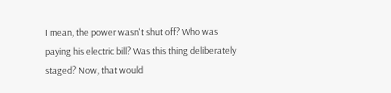I mean, the power wasn't shut off? Who was paying his electric bill? Was this thing deliberately staged? Now, that would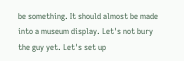be something. It should almost be made into a museum display. Let's not bury the guy yet. Let's set up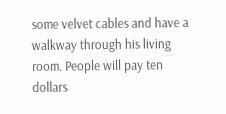some velvet cables and have a walkway through his living room. People will pay ten dollars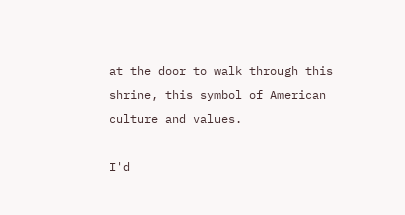at the door to walk through this shrine, this symbol of American culture and values.

I'd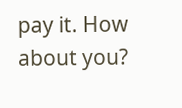pay it. How about you?